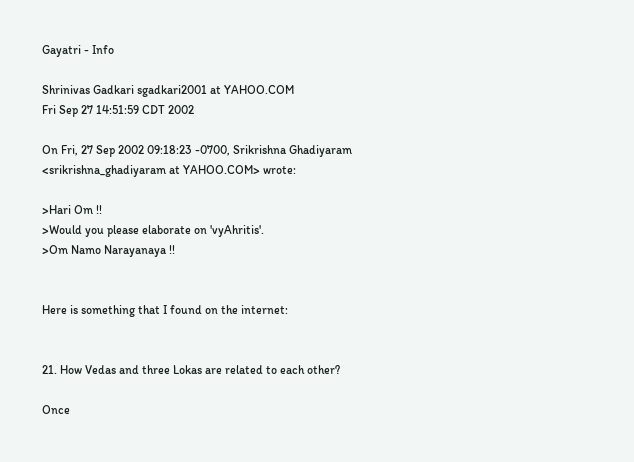Gayatri - Info

Shrinivas Gadkari sgadkari2001 at YAHOO.COM
Fri Sep 27 14:51:59 CDT 2002

On Fri, 27 Sep 2002 09:18:23 -0700, Srikrishna Ghadiyaram
<srikrishna_ghadiyaram at YAHOO.COM> wrote:

>Hari Om !!
>Would you please elaborate on 'vyAhritis'.
>Om Namo Narayanaya !!


Here is something that I found on the internet:


21. How Vedas and three Lokas are related to each other?

Once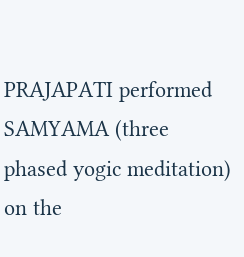PRAJAPATI performed SAMYAMA (three phased yogic meditation) on the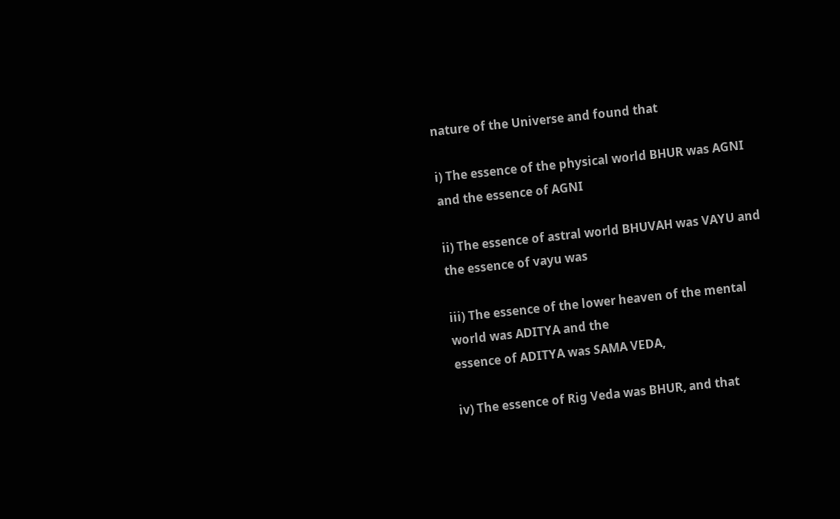nature of the Universe and found that

i) The essence of the physical world BHUR was AGNI and the essence of AGNI

ii) The essence of astral world BHUVAH was VAYU and the essence of vayu was

iii) The essence of the lower heaven of the mental world was ADITYA and the
essence of ADITYA was SAMA VEDA,

iv) The essence of Rig Veda was BHUR, and that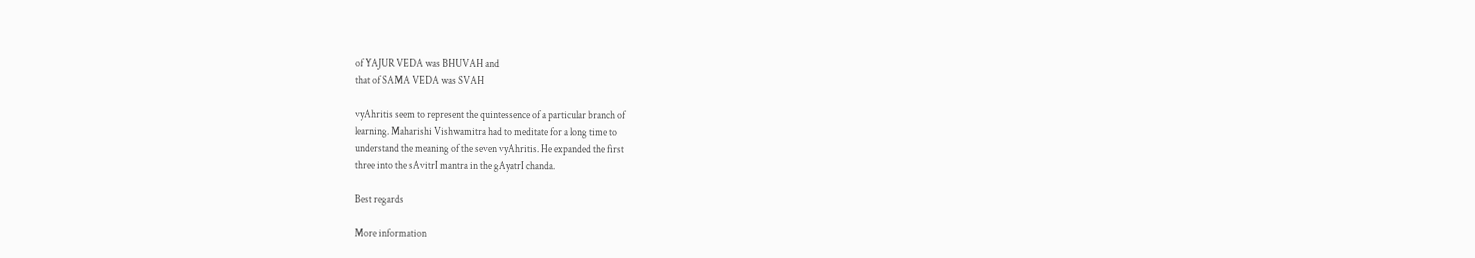of YAJUR VEDA was BHUVAH and
that of SAMA VEDA was SVAH

vyAhritis seem to represent the quintessence of a particular branch of
learning. Maharishi Vishwamitra had to meditate for a long time to
understand the meaning of the seven vyAhritis. He expanded the first
three into the sAvitrI mantra in the gAyatrI chanda.

Best regards

More information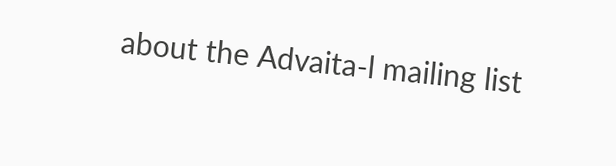about the Advaita-l mailing list